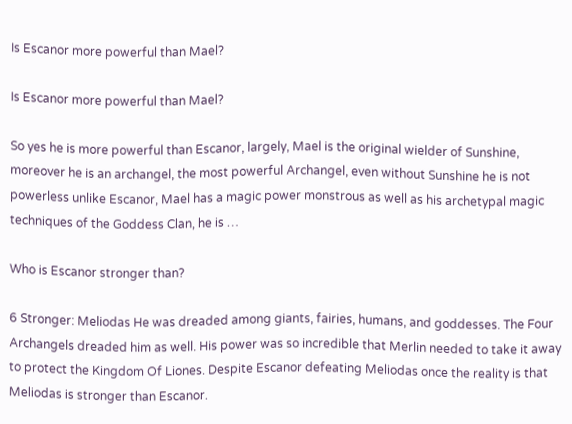Is Escanor more powerful than Mael?

Is Escanor more powerful than Mael?

So yes he is more powerful than Escanor, largely, Mael is the original wielder of Sunshine, moreover he is an archangel, the most powerful Archangel, even without Sunshine he is not powerless unlike Escanor, Mael has a magic power monstrous as well as his archetypal magic techniques of the Goddess Clan, he is …

Who is Escanor stronger than?

6 Stronger: Meliodas He was dreaded among giants, fairies, humans, and goddesses. The Four Archangels dreaded him as well. His power was so incredible that Merlin needed to take it away to protect the Kingdom Of Liones. Despite Escanor defeating Meliodas once the reality is that Meliodas is stronger than Escanor.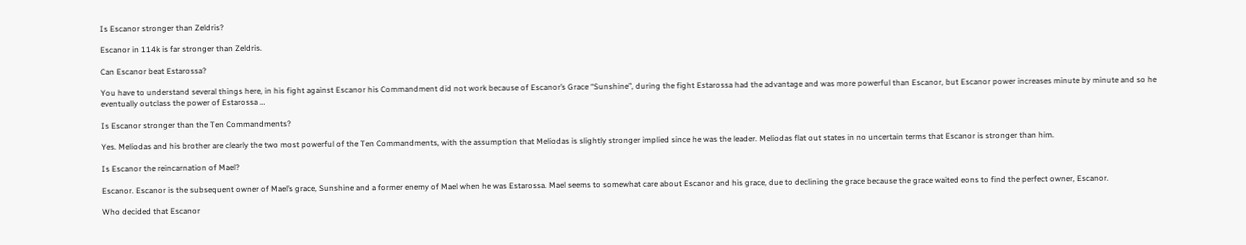Is Escanor stronger than Zeldris?

Escanor in 114k is far stronger than Zeldris.

Can Escanor beat Estarossa?

You have to understand several things here, in his fight against Escanor his Commandment did not work because of Escanor’s Grace “Sunshine”, during the fight Estarossa had the advantage and was more powerful than Escanor, but Escanor power increases minute by minute and so he eventually outclass the power of Estarossa …

Is Escanor stronger than the Ten Commandments?

Yes. Meliodas and his brother are clearly the two most powerful of the Ten Commandments, with the assumption that Meliodas is slightly stronger implied since he was the leader. Meliodas flat out states in no uncertain terms that Escanor is stronger than him.

Is Escanor the reincarnation of Mael?

Escanor. Escanor is the subsequent owner of Mael’s grace, Sunshine and a former enemy of Mael when he was Estarossa. Mael seems to somewhat care about Escanor and his grace, due to declining the grace because the grace waited eons to find the perfect owner, Escanor.

Who decided that Escanor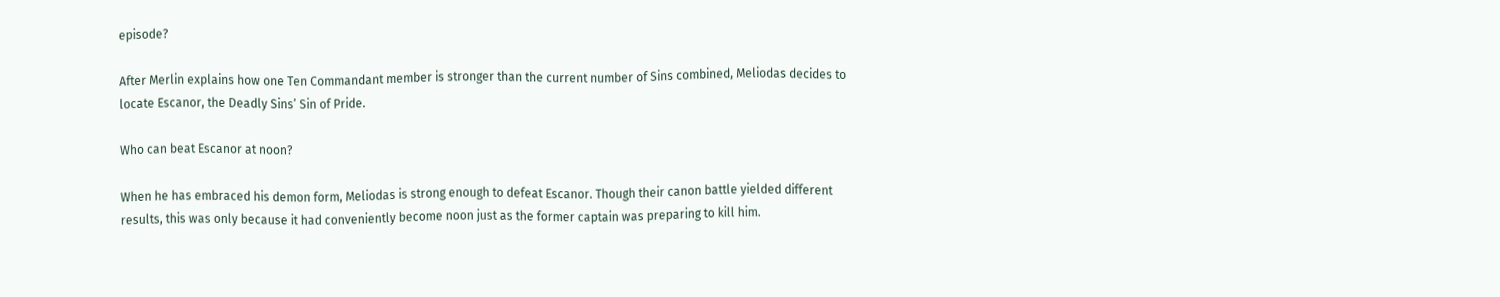episode?

After Merlin explains how one Ten Commandant member is stronger than the current number of Sins combined, Meliodas decides to locate Escanor, the Deadly Sins’ Sin of Pride.

Who can beat Escanor at noon?

When he has embraced his demon form, Meliodas is strong enough to defeat Escanor. Though their canon battle yielded different results, this was only because it had conveniently become noon just as the former captain was preparing to kill him.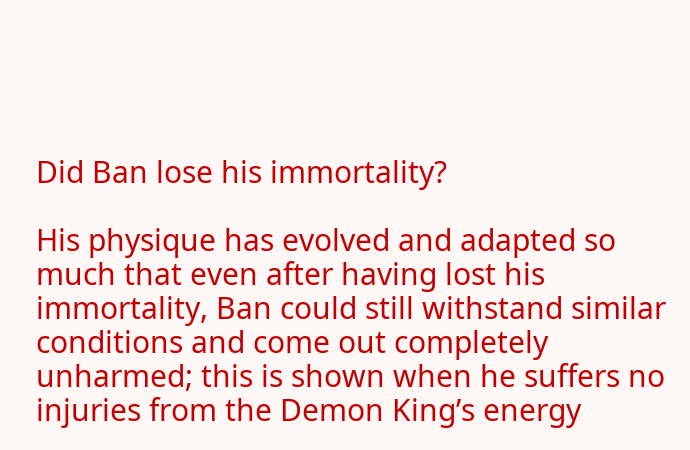Did Ban lose his immortality?

His physique has evolved and adapted so much that even after having lost his immortality, Ban could still withstand similar conditions and come out completely unharmed; this is shown when he suffers no injuries from the Demon King’s energy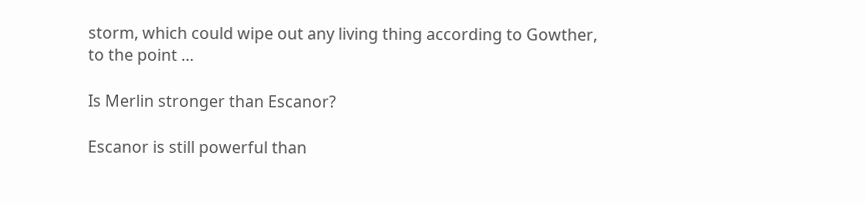storm, which could wipe out any living thing according to Gowther, to the point …

Is Merlin stronger than Escanor?

Escanor is still powerful than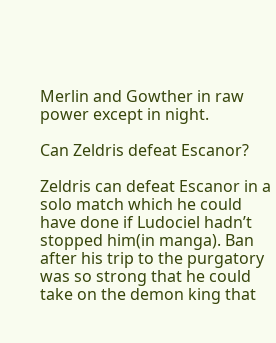Merlin and Gowther in raw power except in night.

Can Zeldris defeat Escanor?

Zeldris can defeat Escanor in a solo match which he could have done if Ludociel hadn’t stopped him(in manga). Ban after his trip to the purgatory was so strong that he could take on the demon king that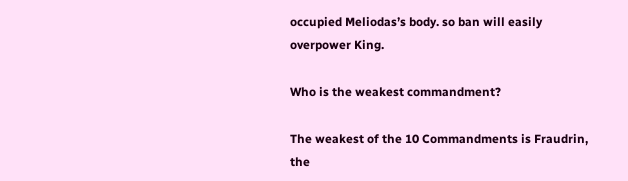occupied Meliodas’s body. so ban will easily overpower King.

Who is the weakest commandment?

The weakest of the 10 Commandments is Fraudrin, the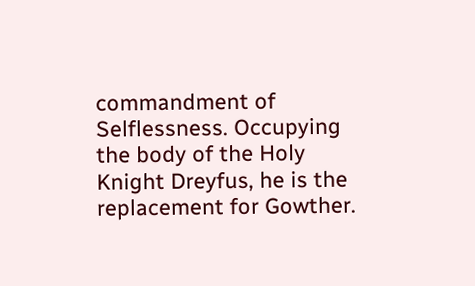commandment of Selflessness. Occupying the body of the Holy Knight Dreyfus, he is the replacement for Gowther.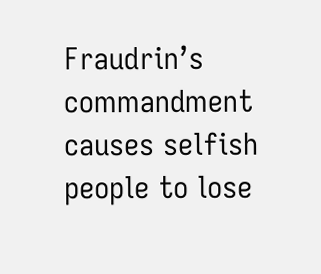Fraudrin’s commandment causes selfish people to lose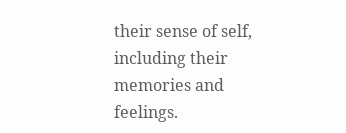their sense of self, including their memories and feelings.